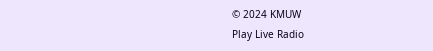© 2024 KMUW
Play Live Radio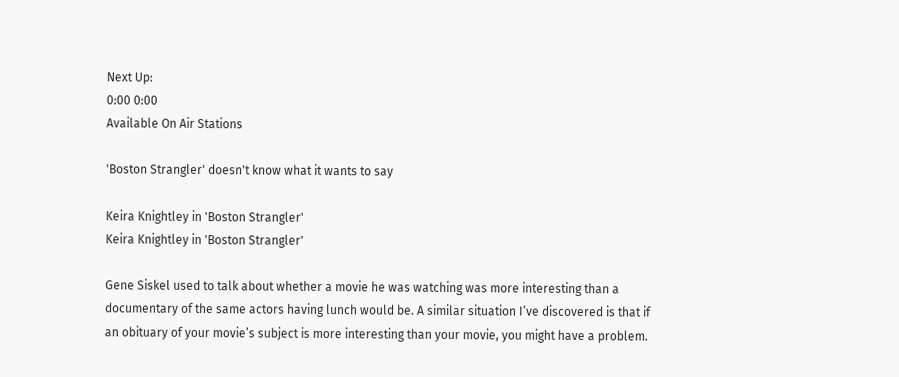Next Up:
0:00 0:00
Available On Air Stations

'Boston Strangler' doesn't know what it wants to say

Keira Knightley in 'Boston Strangler'
Keira Knightley in 'Boston Strangler'

Gene Siskel used to talk about whether a movie he was watching was more interesting than a documentary of the same actors having lunch would be. A similar situation I’ve discovered is that if an obituary of your movie’s subject is more interesting than your movie, you might have a problem.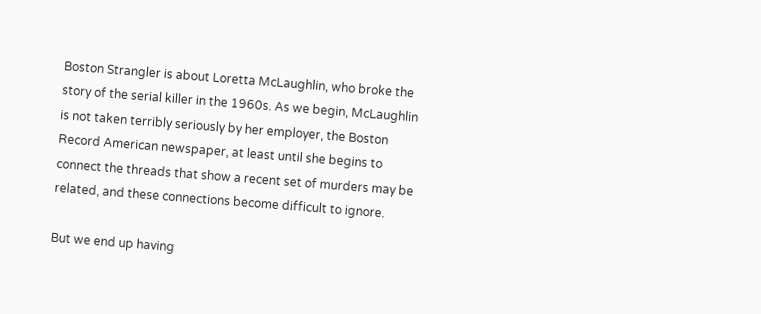Boston Strangler is about Loretta McLaughlin, who broke the story of the serial killer in the 1960s. As we begin, McLaughlin is not taken terribly seriously by her employer, the Boston Record American newspaper, at least until she begins to connect the threads that show a recent set of murders may be related, and these connections become difficult to ignore.

But we end up having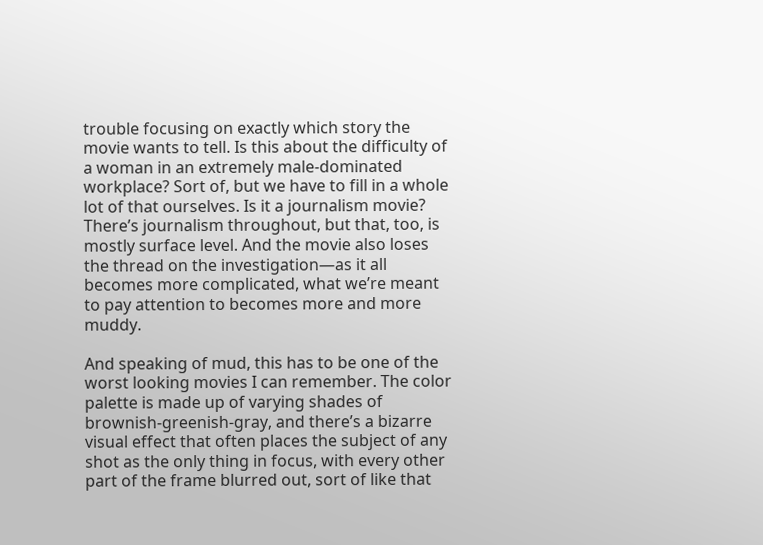trouble focusing on exactly which story the movie wants to tell. Is this about the difficulty of a woman in an extremely male-dominated workplace? Sort of, but we have to fill in a whole lot of that ourselves. Is it a journalism movie? There’s journalism throughout, but that, too, is mostly surface level. And the movie also loses the thread on the investigation—as it all becomes more complicated, what we’re meant to pay attention to becomes more and more muddy.

And speaking of mud, this has to be one of the worst looking movies I can remember. The color palette is made up of varying shades of brownish-greenish-gray, and there’s a bizarre visual effect that often places the subject of any shot as the only thing in focus, with every other part of the frame blurred out, sort of like that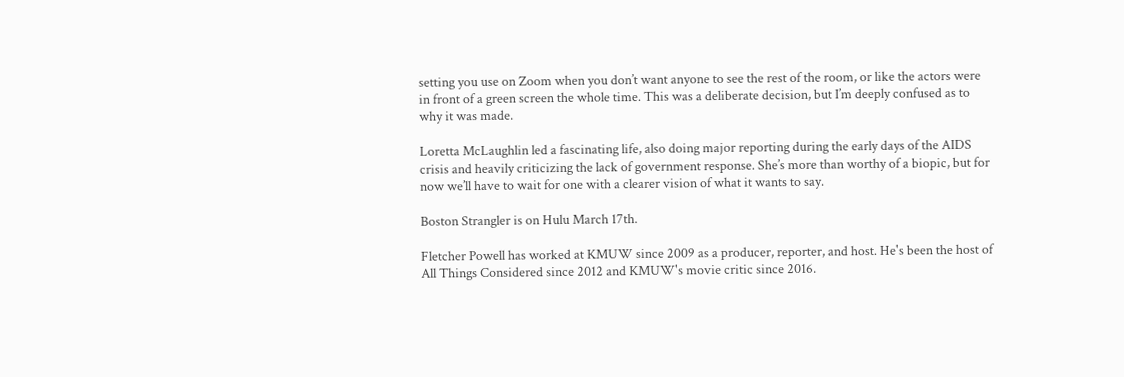setting you use on Zoom when you don’t want anyone to see the rest of the room, or like the actors were in front of a green screen the whole time. This was a deliberate decision, but I’m deeply confused as to why it was made.

Loretta McLaughlin led a fascinating life, also doing major reporting during the early days of the AIDS crisis and heavily criticizing the lack of government response. She’s more than worthy of a biopic, but for now we’ll have to wait for one with a clearer vision of what it wants to say.

Boston Strangler is on Hulu March 17th.

Fletcher Powell has worked at KMUW since 2009 as a producer, reporter, and host. He's been the host of All Things Considered since 2012 and KMUW's movie critic since 2016.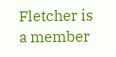Fletcher is a member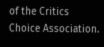of the Critics Choice Association.